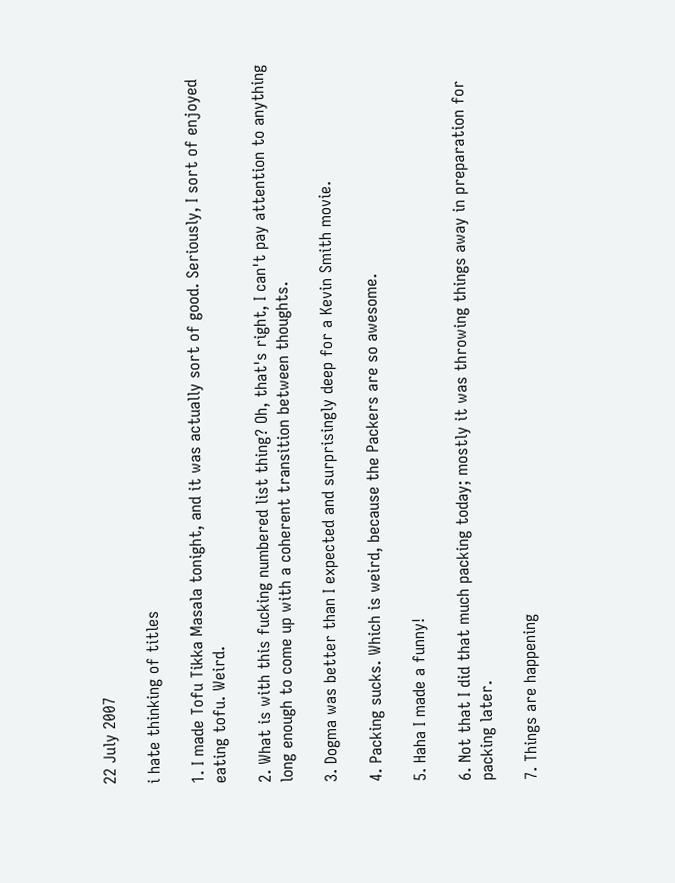22 July 2007

i hate thinking of titles

1. I made Tofu Tikka Masala tonight, and it was actually sort of good. Seriously, I sort of enjoyed eating tofu. Weird.

2. What is with this fucking numbered list thing? Oh, that's right, I can't pay attention to anything long enough to come up with a coherent transition between thoughts.

3. Dogma was better than I expected and surprisingly deep for a Kevin Smith movie.

4. Packing sucks. Which is weird, because the Packers are so awesome.

5. Haha I made a funny!

6. Not that I did that much packing today; mostly it was throwing things away in preparation for packing later.

7. Things are happening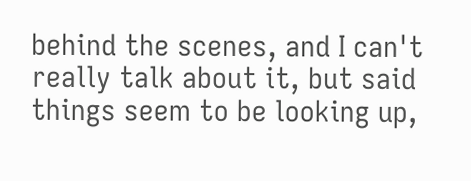behind the scenes, and I can't really talk about it, but said things seem to be looking up,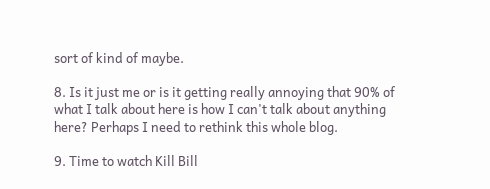sort of kind of maybe.

8. Is it just me or is it getting really annoying that 90% of what I talk about here is how I can't talk about anything here? Perhaps I need to rethink this whole blog.

9. Time to watch Kill Bill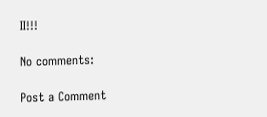II!!!

No comments:

Post a Comment